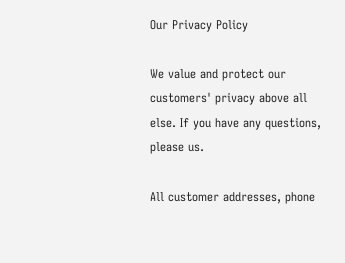Our Privacy Policy

We value and protect our customers' privacy above all else. If you have any questions, please us.

All customer addresses, phone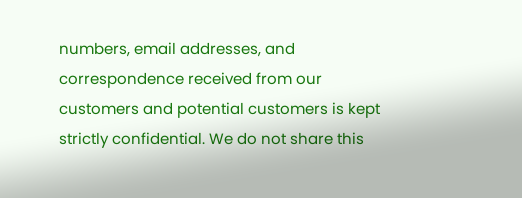numbers, email addresses, and correspondence received from our customers and potential customers is kept strictly confidential. We do not share this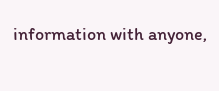information with anyone,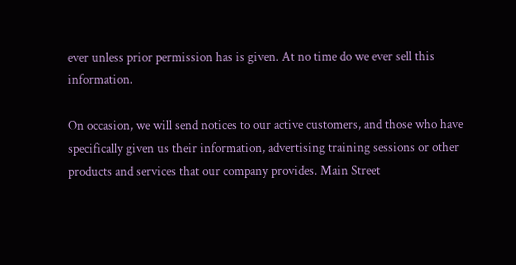ever unless prior permission has is given. At no time do we ever sell this information.

On occasion, we will send notices to our active customers, and those who have specifically given us their information, advertising training sessions or other products and services that our company provides. Main Street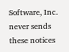Software, Inc. never sends these notices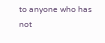to anyone who has not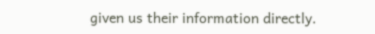given us their information directly.